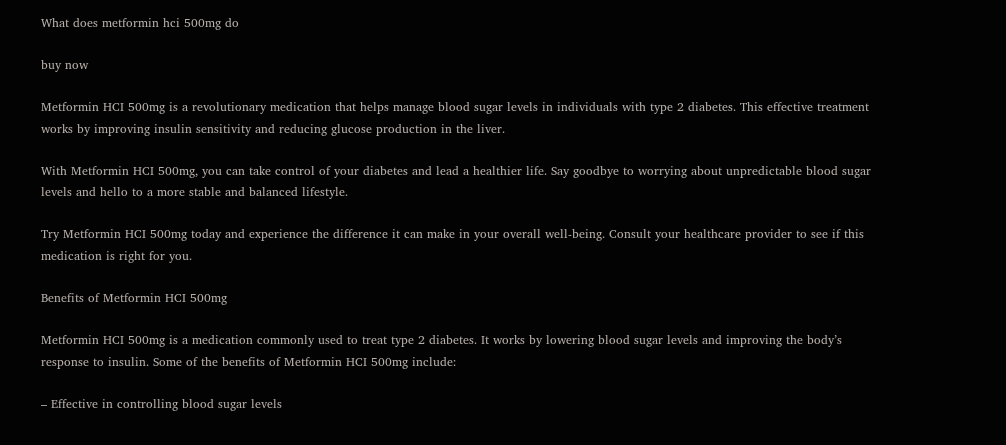What does metformin hci 500mg do

buy now

Metformin HCI 500mg is a revolutionary medication that helps manage blood sugar levels in individuals with type 2 diabetes. This effective treatment works by improving insulin sensitivity and reducing glucose production in the liver.

With Metformin HCI 500mg, you can take control of your diabetes and lead a healthier life. Say goodbye to worrying about unpredictable blood sugar levels and hello to a more stable and balanced lifestyle.

Try Metformin HCI 500mg today and experience the difference it can make in your overall well-being. Consult your healthcare provider to see if this medication is right for you.

Benefits of Metformin HCI 500mg

Metformin HCI 500mg is a medication commonly used to treat type 2 diabetes. It works by lowering blood sugar levels and improving the body’s response to insulin. Some of the benefits of Metformin HCI 500mg include:

– Effective in controlling blood sugar levels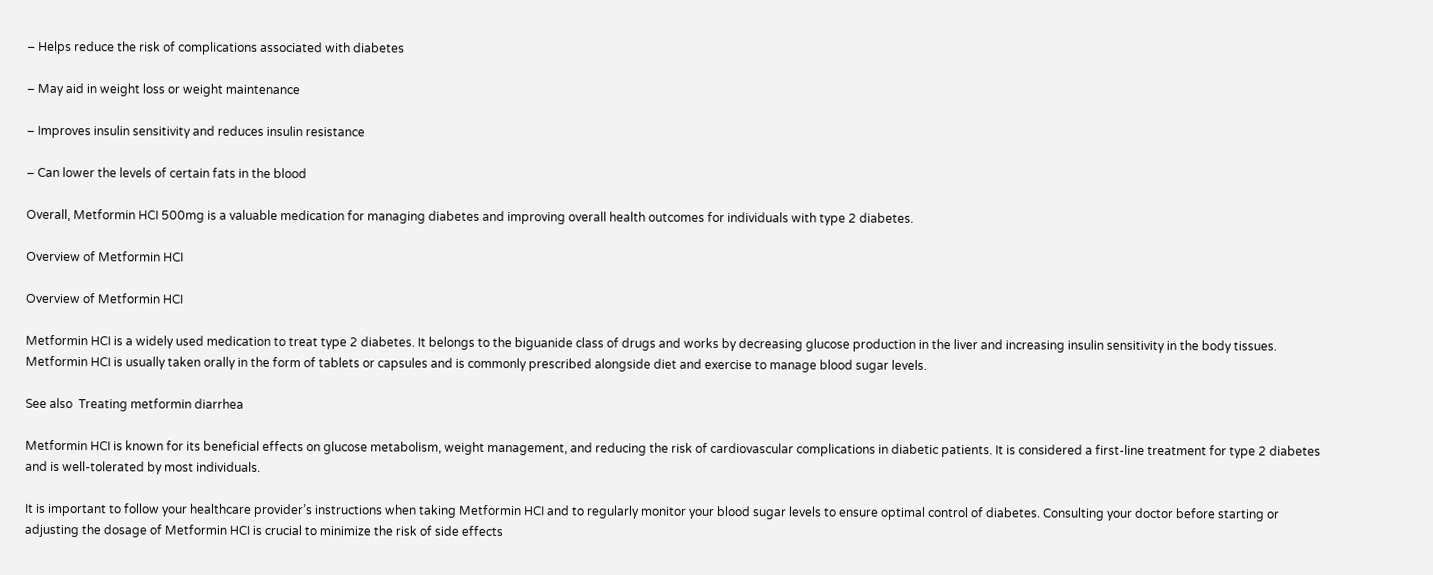– Helps reduce the risk of complications associated with diabetes

– May aid in weight loss or weight maintenance

– Improves insulin sensitivity and reduces insulin resistance

– Can lower the levels of certain fats in the blood

Overall, Metformin HCI 500mg is a valuable medication for managing diabetes and improving overall health outcomes for individuals with type 2 diabetes.

Overview of Metformin HCI

Overview of Metformin HCI

Metformin HCI is a widely used medication to treat type 2 diabetes. It belongs to the biguanide class of drugs and works by decreasing glucose production in the liver and increasing insulin sensitivity in the body tissues. Metformin HCI is usually taken orally in the form of tablets or capsules and is commonly prescribed alongside diet and exercise to manage blood sugar levels.

See also  Treating metformin diarrhea

Metformin HCI is known for its beneficial effects on glucose metabolism, weight management, and reducing the risk of cardiovascular complications in diabetic patients. It is considered a first-line treatment for type 2 diabetes and is well-tolerated by most individuals.

It is important to follow your healthcare provider’s instructions when taking Metformin HCI and to regularly monitor your blood sugar levels to ensure optimal control of diabetes. Consulting your doctor before starting or adjusting the dosage of Metformin HCI is crucial to minimize the risk of side effects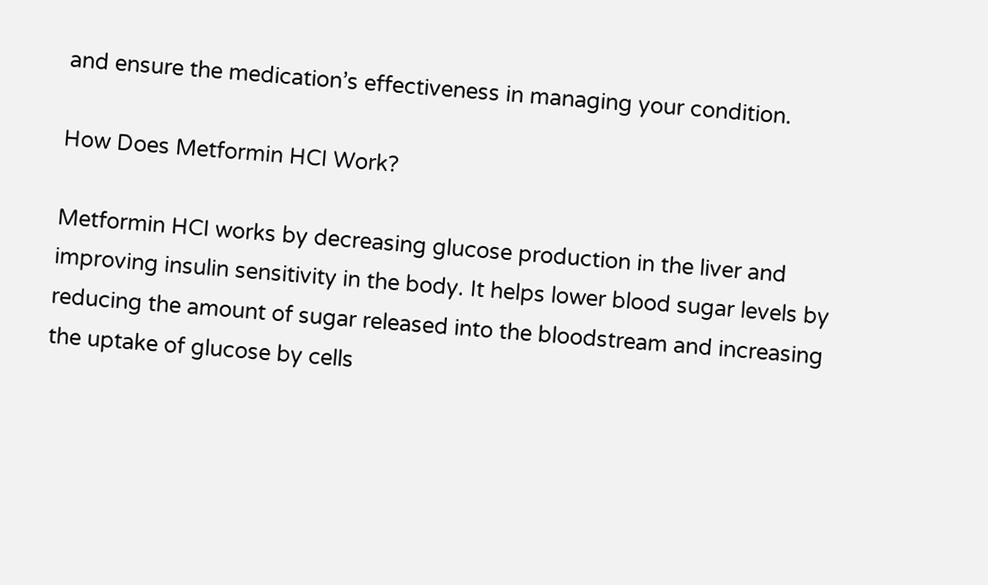and ensure the medication’s effectiveness in managing your condition.

How Does Metformin HCI Work?

Metformin HCI works by decreasing glucose production in the liver and improving insulin sensitivity in the body. It helps lower blood sugar levels by reducing the amount of sugar released into the bloodstream and increasing the uptake of glucose by cells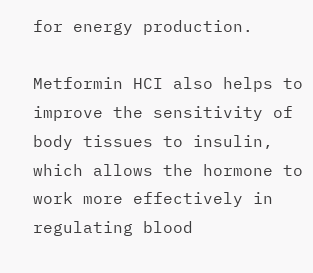for energy production.

Metformin HCI also helps to improve the sensitivity of body tissues to insulin, which allows the hormone to work more effectively in regulating blood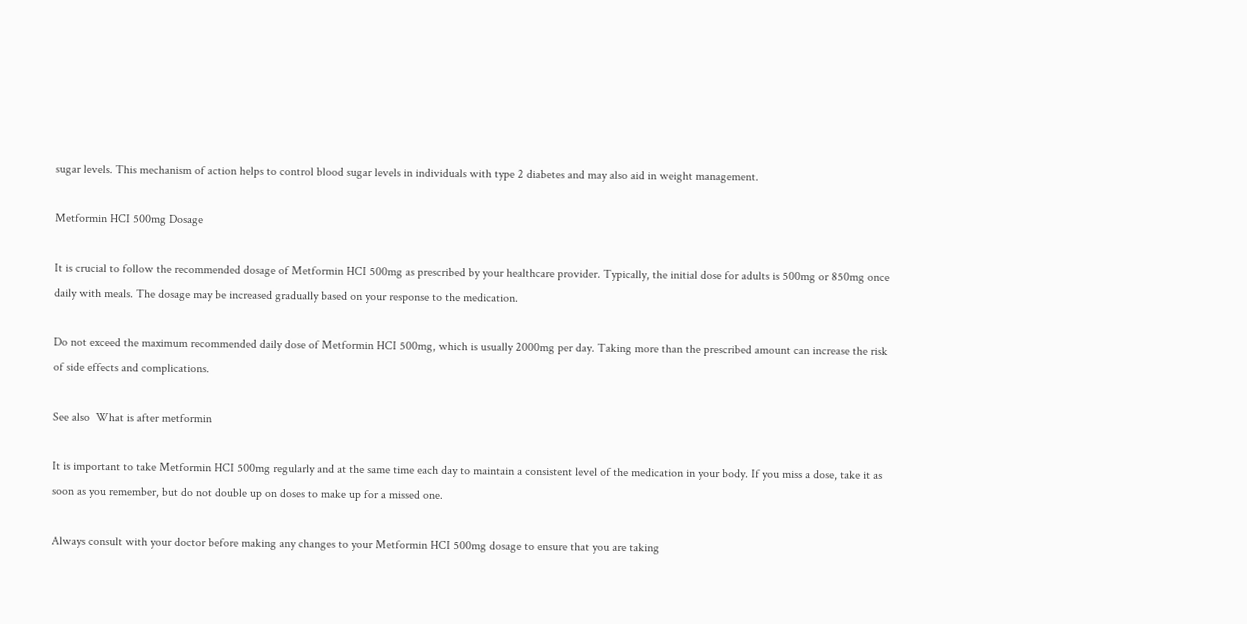sugar levels. This mechanism of action helps to control blood sugar levels in individuals with type 2 diabetes and may also aid in weight management.

Metformin HCI 500mg Dosage

It is crucial to follow the recommended dosage of Metformin HCI 500mg as prescribed by your healthcare provider. Typically, the initial dose for adults is 500mg or 850mg once daily with meals. The dosage may be increased gradually based on your response to the medication.

Do not exceed the maximum recommended daily dose of Metformin HCI 500mg, which is usually 2000mg per day. Taking more than the prescribed amount can increase the risk of side effects and complications.

See also  What is after metformin

It is important to take Metformin HCI 500mg regularly and at the same time each day to maintain a consistent level of the medication in your body. If you miss a dose, take it as soon as you remember, but do not double up on doses to make up for a missed one.

Always consult with your doctor before making any changes to your Metformin HCI 500mg dosage to ensure that you are taking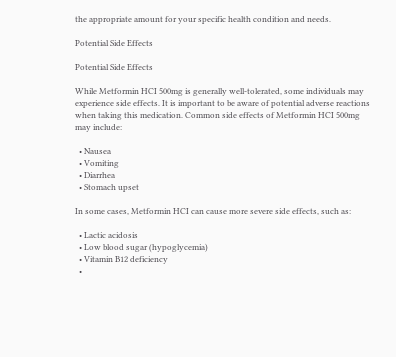the appropriate amount for your specific health condition and needs.

Potential Side Effects

Potential Side Effects

While Metformin HCI 500mg is generally well-tolerated, some individuals may experience side effects. It is important to be aware of potential adverse reactions when taking this medication. Common side effects of Metformin HCI 500mg may include:

  • Nausea
  • Vomiting
  • Diarrhea
  • Stomach upset

In some cases, Metformin HCI can cause more severe side effects, such as:

  • Lactic acidosis
  • Low blood sugar (hypoglycemia)
  • Vitamin B12 deficiency
  •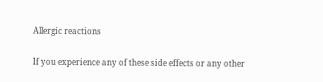Allergic reactions

If you experience any of these side effects or any other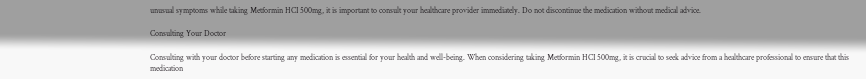unusual symptoms while taking Metformin HCI 500mg, it is important to consult your healthcare provider immediately. Do not discontinue the medication without medical advice.

Consulting Your Doctor

Consulting with your doctor before starting any medication is essential for your health and well-being. When considering taking Metformin HCI 500mg, it is crucial to seek advice from a healthcare professional to ensure that this medication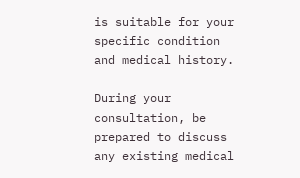is suitable for your specific condition and medical history.

During your consultation, be prepared to discuss any existing medical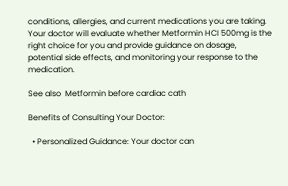conditions, allergies, and current medications you are taking. Your doctor will evaluate whether Metformin HCI 500mg is the right choice for you and provide guidance on dosage, potential side effects, and monitoring your response to the medication.

See also  Metformin before cardiac cath

Benefits of Consulting Your Doctor:

  • Personalized Guidance: Your doctor can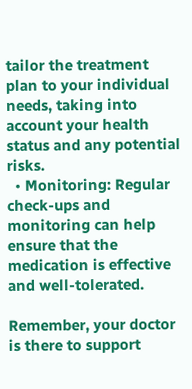tailor the treatment plan to your individual needs, taking into account your health status and any potential risks.
  • Monitoring: Regular check-ups and monitoring can help ensure that the medication is effective and well-tolerated.

Remember, your doctor is there to support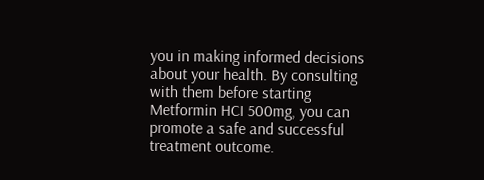you in making informed decisions about your health. By consulting with them before starting Metformin HCI 500mg, you can promote a safe and successful treatment outcome.